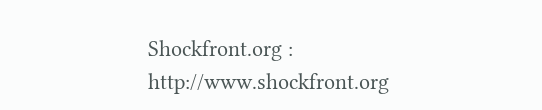Shockfront.org : http://www.shockfront.org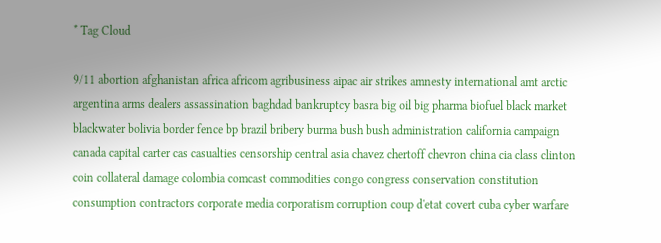* Tag Cloud

9/11 abortion afghanistan africa africom agribusiness aipac air strikes amnesty international amt arctic argentina arms dealers assassination baghdad bankruptcy basra big oil big pharma biofuel black market blackwater bolivia border fence bp brazil bribery burma bush bush administration california campaign canada capital carter cas casualties censorship central asia chavez chertoff chevron china cia class clinton coin collateral damage colombia comcast commodities congo congress conservation constitution consumption contractors corporate media corporatism corruption coup d'etat covert cuba cyber warfare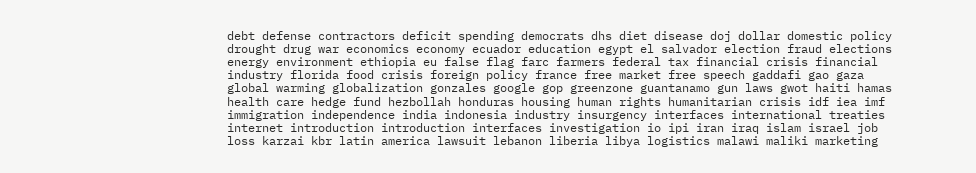debt defense contractors deficit spending democrats dhs diet disease doj dollar domestic policy drought drug war economics economy ecuador education egypt el salvador election fraud elections energy environment ethiopia eu false flag farc farmers federal tax financial crisis financial industry florida food crisis foreign policy france free market free speech gaddafi gao gaza global warming globalization gonzales google gop greenzone guantanamo gun laws gwot haiti hamas health care hedge fund hezbollah honduras housing human rights humanitarian crisis idf iea imf immigration independence india indonesia industry insurgency interfaces international treaties internet introduction introduction interfaces investigation io ipi iran iraq islam israel job loss karzai kbr latin america lawsuit lebanon liberia libya logistics malawi maliki marketing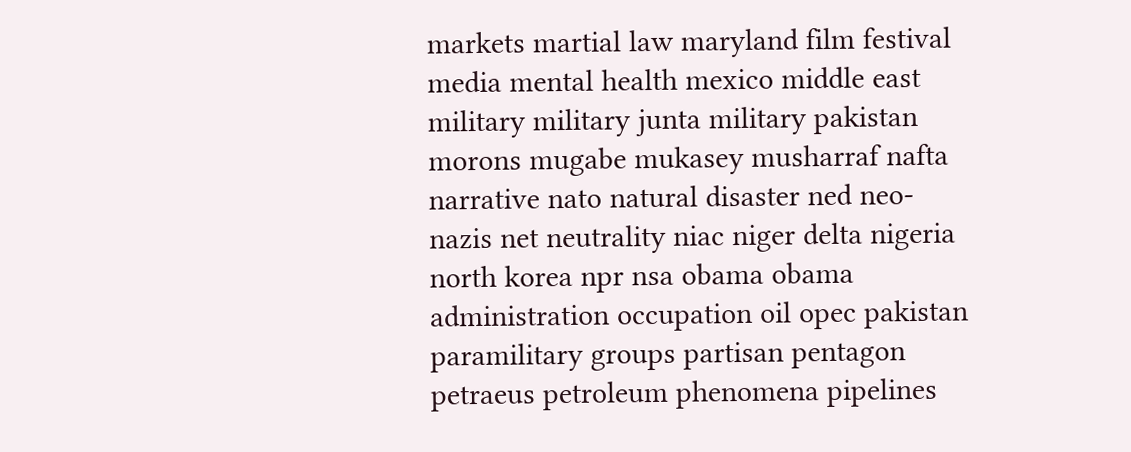markets martial law maryland film festival media mental health mexico middle east military military junta military pakistan morons mugabe mukasey musharraf nafta narrative nato natural disaster ned neo-nazis net neutrality niac niger delta nigeria north korea npr nsa obama obama administration occupation oil opec pakistan paramilitary groups partisan pentagon petraeus petroleum phenomena pipelines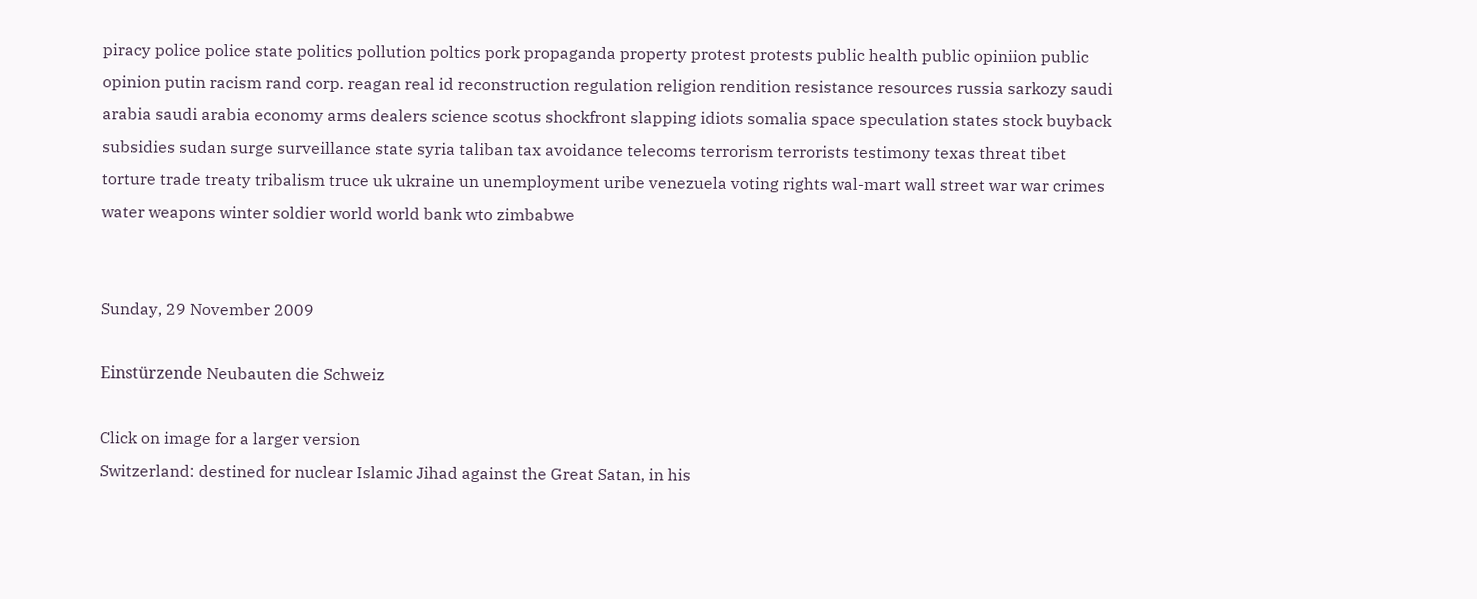piracy police police state politics pollution poltics pork propaganda property protest protests public health public opiniion public opinion putin racism rand corp. reagan real id reconstruction regulation religion rendition resistance resources russia sarkozy saudi arabia saudi arabia economy arms dealers science scotus shockfront slapping idiots somalia space speculation states stock buyback subsidies sudan surge surveillance state syria taliban tax avoidance telecoms terrorism terrorists testimony texas threat tibet torture trade treaty tribalism truce uk ukraine un unemployment uribe venezuela voting rights wal-mart wall street war war crimes water weapons winter soldier world world bank wto zimbabwe


Sunday, 29 November 2009

Einstürzende Neubauten die Schweiz

Click on image for a larger version
Switzerland: destined for nuclear Islamic Jihad against the Great Satan, in his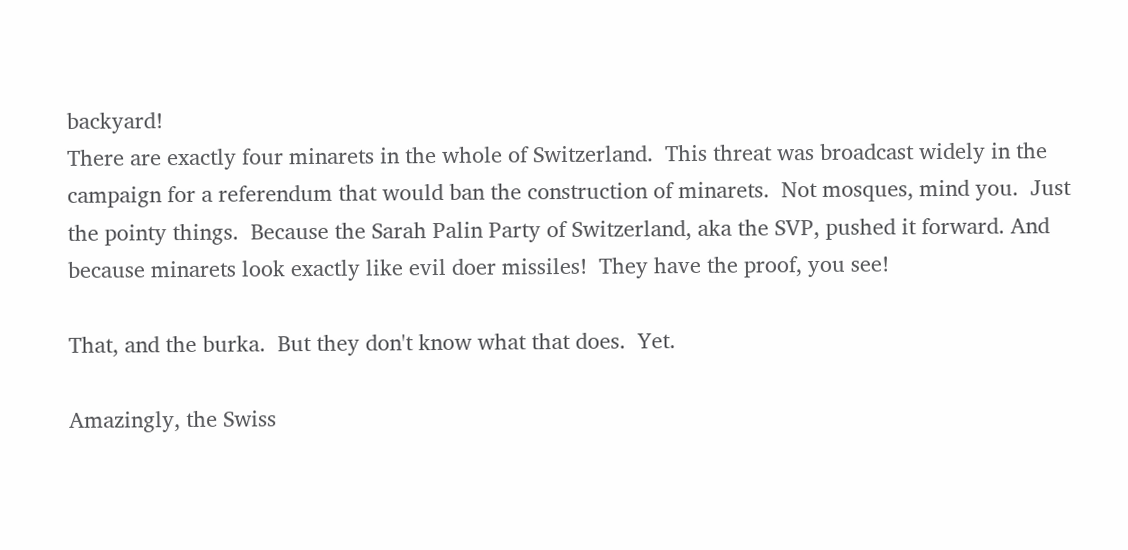backyard!
There are exactly four minarets in the whole of Switzerland.  This threat was broadcast widely in the campaign for a referendum that would ban the construction of minarets.  Not mosques, mind you.  Just the pointy things.  Because the Sarah Palin Party of Switzerland, aka the SVP, pushed it forward. And because minarets look exactly like evil doer missiles!  They have the proof, you see!

That, and the burka.  But they don't know what that does.  Yet.

Amazingly, the Swiss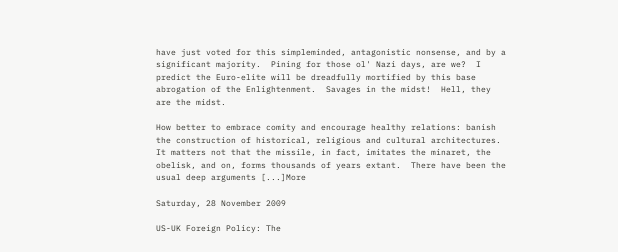have just voted for this simpleminded, antagonistic nonsense, and by a significant majority.  Pining for those ol' Nazi days, are we?  I predict the Euro-elite will be dreadfully mortified by this base abrogation of the Enlightenment.  Savages in the midst!  Hell, they are the midst.

How better to embrace comity and encourage healthy relations: banish the construction of historical, religious and cultural architectures.  It matters not that the missile, in fact, imitates the minaret, the obelisk, and on, forms thousands of years extant.  There have been the usual deep arguments [...]More

Saturday, 28 November 2009

US-UK Foreign Policy: The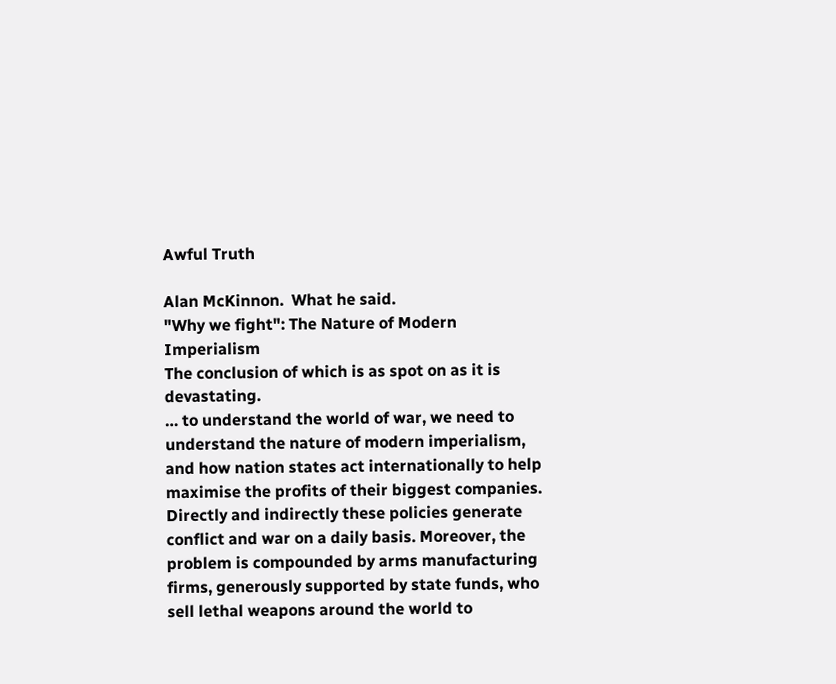Awful Truth

Alan McKinnon.  What he said.
"Why we fight": The Nature of Modern Imperialism
The conclusion of which is as spot on as it is devastating.
… to understand the world of war, we need to understand the nature of modern imperialism, and how nation states act internationally to help maximise the profits of their biggest companies. Directly and indirectly these policies generate conflict and war on a daily basis. Moreover, the problem is compounded by arms manufacturing firms, generously supported by state funds, who sell lethal weapons around the world to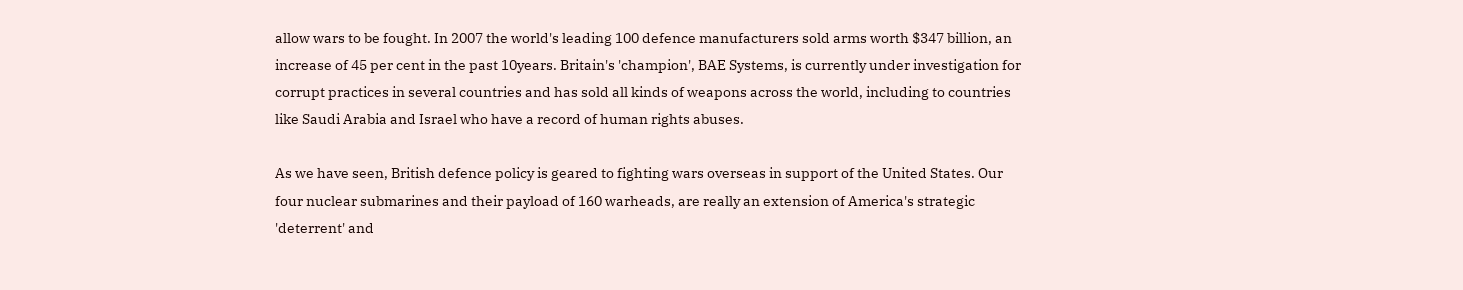allow wars to be fought. In 2007 the world's leading 100 defence manufacturers sold arms worth $347 billion, an increase of 45 per cent in the past 10years. Britain's 'champion', BAE Systems, is currently under investigation for corrupt practices in several countries and has sold all kinds of weapons across the world, including to countries like Saudi Arabia and Israel who have a record of human rights abuses.

As we have seen, British defence policy is geared to fighting wars overseas in support of the United States. Our four nuclear submarines and their payload of 160 warheads, are really an extension of America's strategic 'deterrent' and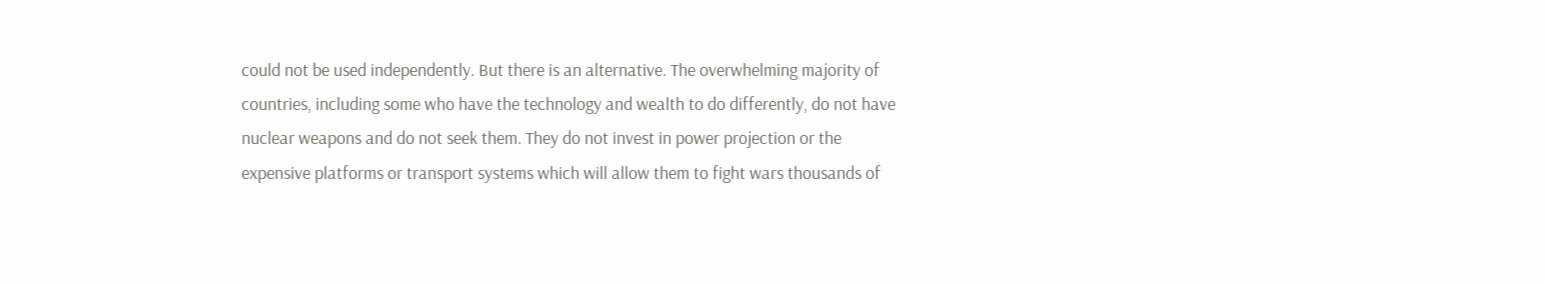could not be used independently. But there is an alternative. The overwhelming majority of countries, including some who have the technology and wealth to do differently, do not have nuclear weapons and do not seek them. They do not invest in power projection or the expensive platforms or transport systems which will allow them to fight wars thousands of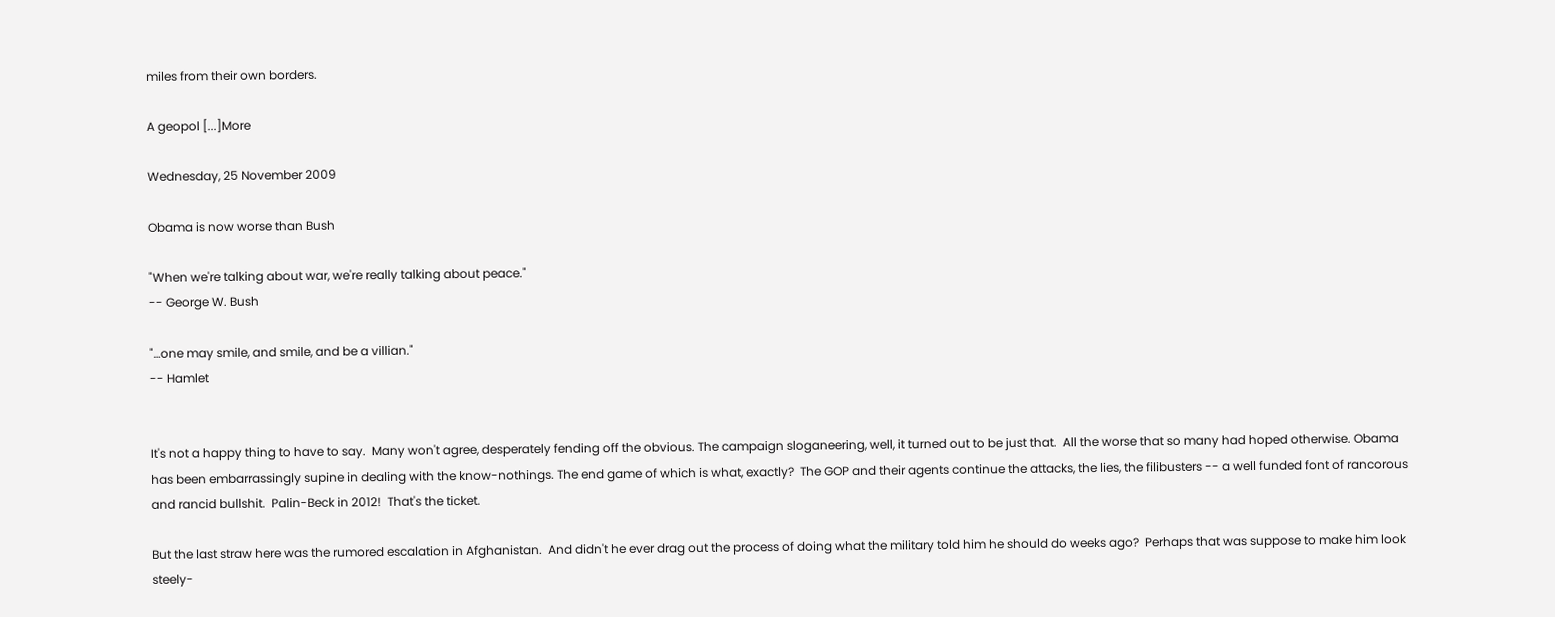miles from their own borders.

A geopol [...]More

Wednesday, 25 November 2009

Obama is now worse than Bush

"When we're talking about war, we're really talking about peace."
-- George W. Bush

"…one may smile, and smile, and be a villian."
-- Hamlet


It's not a happy thing to have to say.  Many won't agree, desperately fending off the obvious. The campaign sloganeering, well, it turned out to be just that.  All the worse that so many had hoped otherwise. Obama has been embarrassingly supine in dealing with the know-nothings. The end game of which is what, exactly?  The GOP and their agents continue the attacks, the lies, the filibusters -- a well funded font of rancorous and rancid bullshit.  Palin-Beck in 2012!  That's the ticket.

But the last straw here was the rumored escalation in Afghanistan.  And didn't he ever drag out the process of doing what the military told him he should do weeks ago?  Perhaps that was suppose to make him look steely-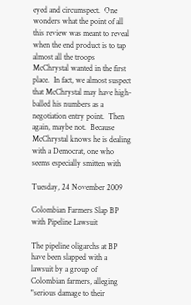eyed and circumspect.  One wonders what the point of all this review was meant to reveal when the end product is to tap almost all the troops McChrystal wanted in the first place.  In fact, we almost suspect that McChrystal may have high-balled his numbers as a negotiation entry point.  Then again, maybe not.  Because McChrystal knows he is dealing with a Democrat, one who seems especially smitten with

Tuesday, 24 November 2009

Colombian Farmers Slap BP with Pipeline Lawsuit

The pipeline oligarchs at BP have been slapped with a  lawsuit by a group of Colombian farmers, alleging "serious damage to their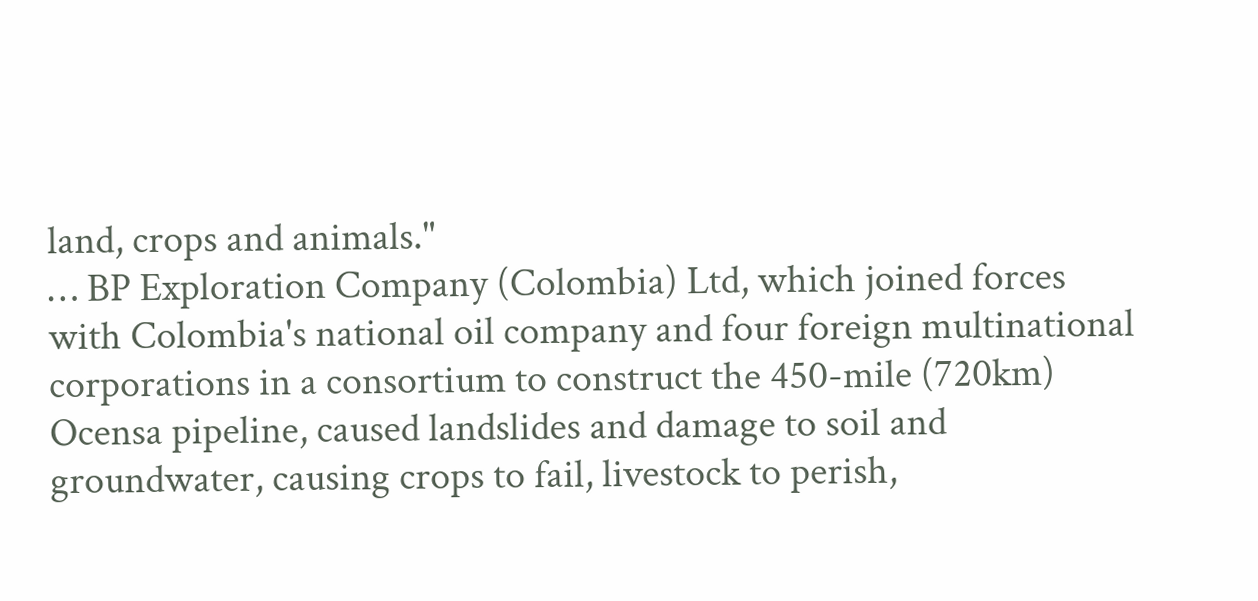land, crops and animals."
… BP Exploration Company (Colombia) Ltd, which joined forces with Colombia's national oil company and four foreign multinational corporations in a consortium to construct the 450-mile (720km) Ocensa pipeline, caused landslides and damage to soil and groundwater, causing crops to fail, livestock to perish,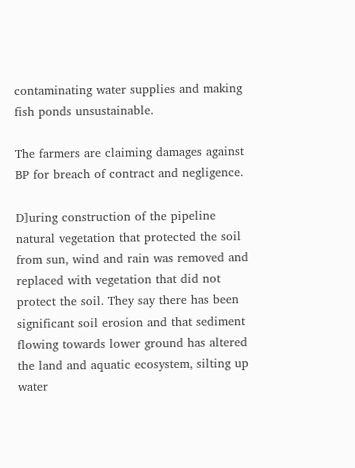contaminating water supplies and making fish ponds unsustainable.

The farmers are claiming damages against BP for breach of contract and negligence.

D]uring construction of the pipeline natural vegetation that protected the soil from sun, wind and rain was removed and replaced with vegetation that did not protect the soil. They say there has been significant soil erosion and that sediment flowing towards lower ground has altered the land and aquatic ecosystem, silting up water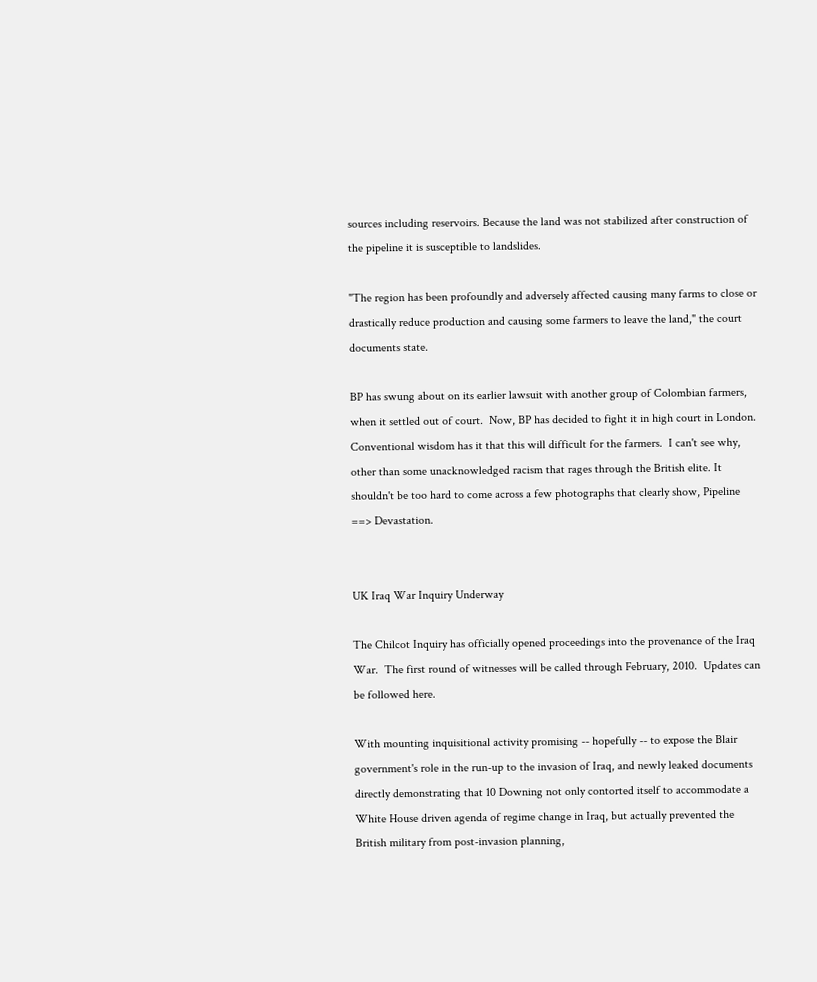sources including reservoirs. Because the land was not stabilized after construction of the pipeline it is susceptible to landslides.

"The region has been profoundly and adversely affected causing many farms to close or drastically reduce production and causing some farmers to leave the land," the court documents state.

BP has swung about on its earlier lawsuit with another group of Colombian farmers, when it settled out of court.  Now, BP has decided to fight it in high court in London.   Conventional wisdom has it that this will difficult for the farmers.  I can't see why, other than some unacknowledged racism that rages through the British elite. It shouldn't be too hard to come across a few photographs that clearly show, Pipeline ==> Devastation.


UK Iraq War Inquiry Underway

The Chilcot Inquiry has officially opened proceedings into the provenance of the Iraq War.  The first round of witnesses will be called through February, 2010.  Updates can be followed here.

With mounting inquisitional activity promising -- hopefully -- to expose the Blair government's role in the run-up to the invasion of Iraq, and newly leaked documents directly demonstrating that 10 Downing not only contorted itself to accommodate a White House driven agenda of regime change in Iraq, but actually prevented the British military from post-invasion planning,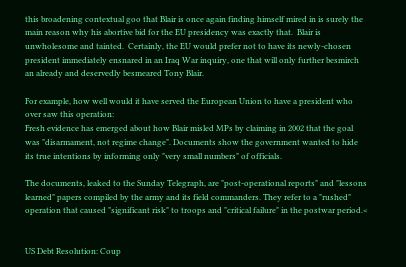this broadening contextual goo that Blair is once again finding himself mired in is surely the main reason why his abortive bid for the EU presidency was exactly that.  Blair is unwholesome and tainted.  Certainly, the EU would prefer not to have its newly-chosen president immediately ensnared in an Iraq War inquiry, one that will only further besmirch an already and deservedly besmeared Tony Blair.

For example, how well would it have served the European Union to have a president who over saw this operation:
Fresh evidence has emerged about how Blair misled MPs by claiming in 2002 that the goal was "disarmament, not regime change". Documents show the government wanted to hide its true intentions by informing only "very small numbers" of officials.

The documents, leaked to the Sunday Telegraph, are "post-operational reports" and "lessons learned" papers compiled by the army and its field commanders. They refer to a "rushed" operation that caused "significant risk" to troops and "critical failure" in the postwar period.<


US Debt Resolution: Coup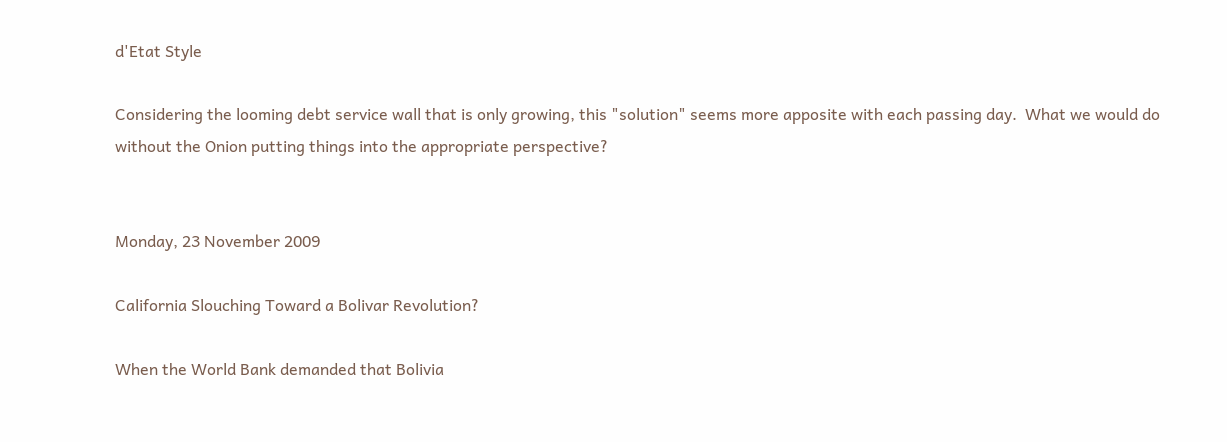d'Etat Style

Considering the looming debt service wall that is only growing, this "solution" seems more apposite with each passing day.  What we would do without the Onion putting things into the appropriate perspective?


Monday, 23 November 2009

California Slouching Toward a Bolivar Revolution?

When the World Bank demanded that Bolivia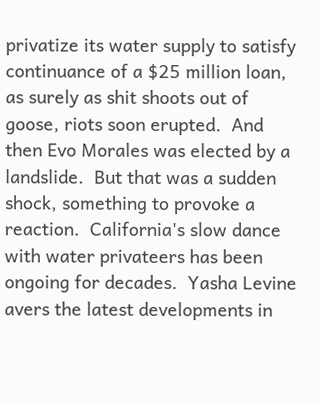privatize its water supply to satisfy continuance of a $25 million loan, as surely as shit shoots out of goose, riots soon erupted.  And then Evo Morales was elected by a landslide.  But that was a sudden shock, something to provoke a reaction.  California's slow dance with water privateers has been ongoing for decades.  Yasha Levine avers the latest developments in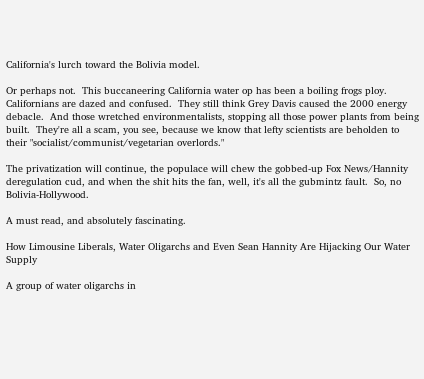California's lurch toward the Bolivia model.

Or perhaps not.  This buccaneering California water op has been a boiling frogs ploy.  Californians are dazed and confused.  They still think Grey Davis caused the 2000 energy debacle.  And those wretched environmentalists, stopping all those power plants from being built.  They're all a scam, you see, because we know that lefty scientists are beholden to their "socialist/communist/vegetarian overlords."

The privatization will continue, the populace will chew the gobbed-up Fox News/Hannity deregulation cud, and when the shit hits the fan, well, it's all the gubmintz fault.  So, no Bolivia-Hollywood.

A must read, and absolutely fascinating.

How Limousine Liberals, Water Oligarchs and Even Sean Hannity Are Hijacking Our Water Supply

A group of water oligarchs in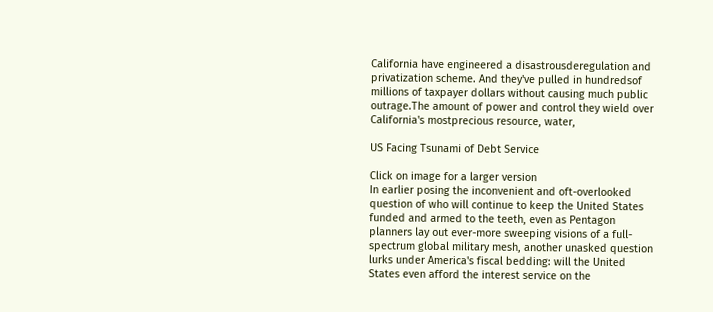California have engineered a disastrousderegulation and privatization scheme. And they've pulled in hundredsof millions of taxpayer dollars without causing much public outrage.The amount of power and control they wield over California's mostprecious resource, water,

US Facing Tsunami of Debt Service

Click on image for a larger version
In earlier posing the inconvenient and oft-overlooked question of who will continue to keep the United States funded and armed to the teeth, even as Pentagon planners lay out ever-more sweeping visions of a full-spectrum global military mesh, another unasked question lurks under America's fiscal bedding: will the United States even afford the interest service on the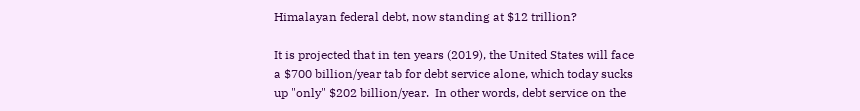Himalayan federal debt, now standing at $12 trillion?

It is projected that in ten years (2019), the United States will face a $700 billion/year tab for debt service alone, which today sucks up "only" $202 billion/year.  In other words, debt service on the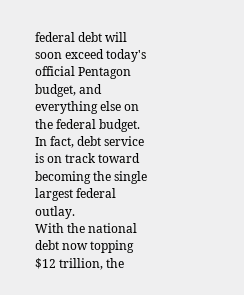federal debt will soon exceed today's official Pentagon budget, and everything else on the federal budget.  In fact, debt service is on track toward becoming the single largest federal outlay.
With the national debt now topping $12 trillion, the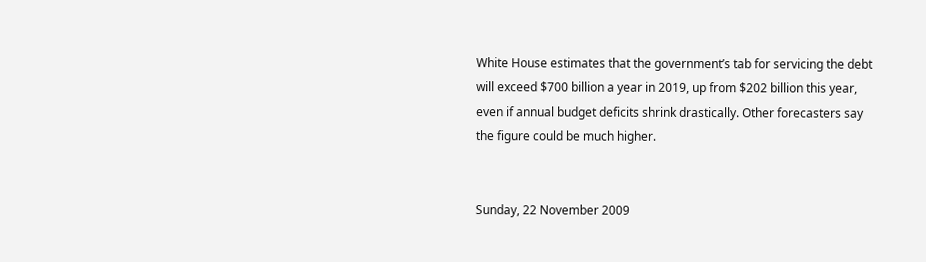White House estimates that the government’s tab for servicing the debt will exceed $700 billion a year in 2019, up from $202 billion this year, even if annual budget deficits shrink drastically. Other forecasters say the figure could be much higher.


Sunday, 22 November 2009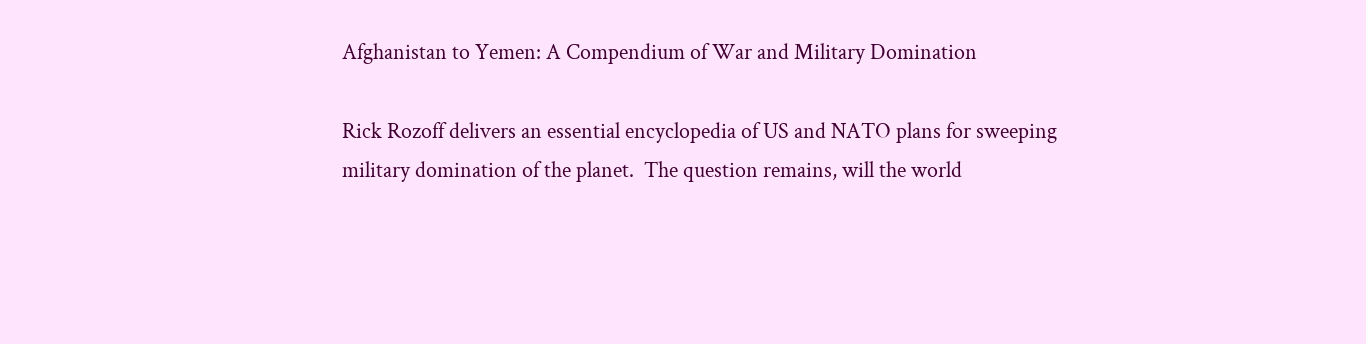Afghanistan to Yemen: A Compendium of War and Military Domination

Rick Rozoff delivers an essential encyclopedia of US and NATO plans for sweeping military domination of the planet.  The question remains, will the world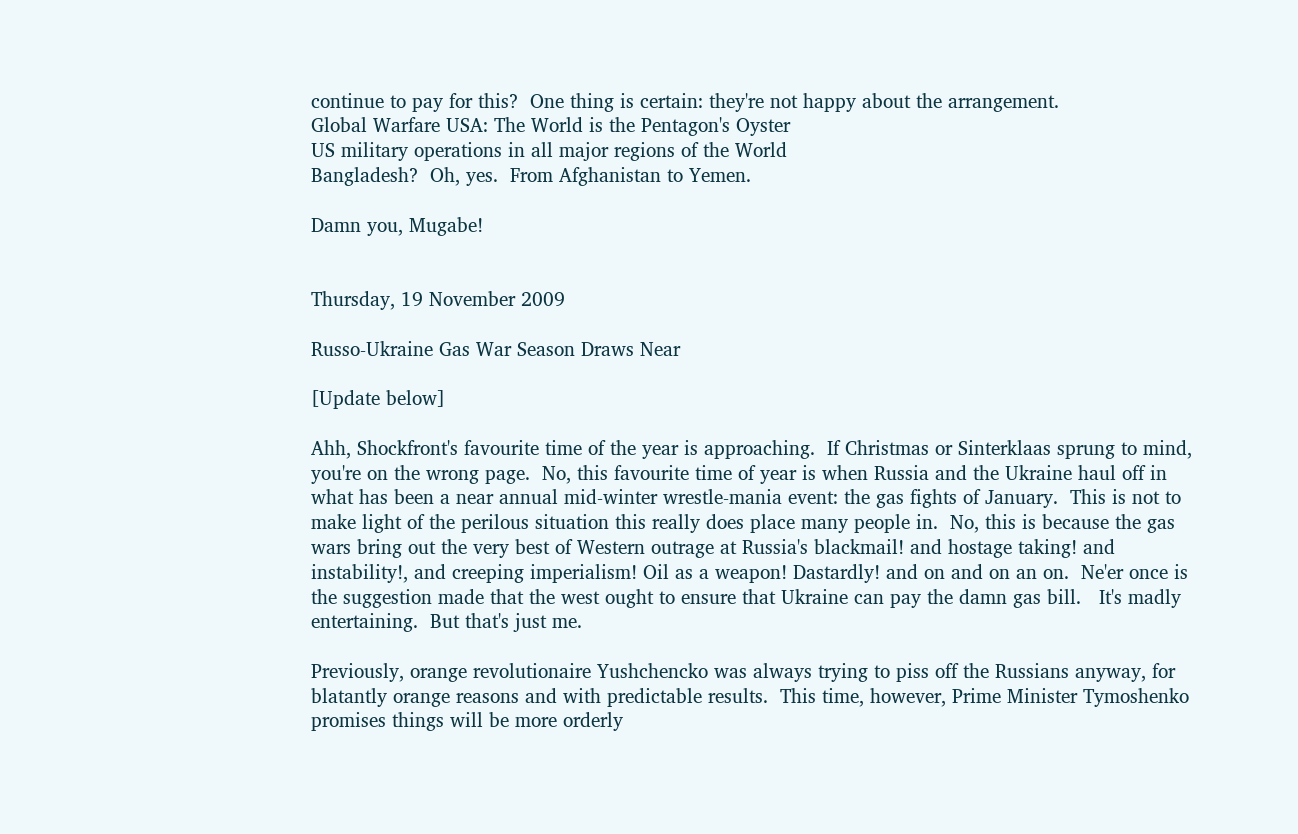continue to pay for this?  One thing is certain: they're not happy about the arrangement.
Global Warfare USA: The World is the Pentagon's Oyster
US military operations in all major regions of the World
Bangladesh?  Oh, yes.  From Afghanistan to Yemen.

Damn you, Mugabe!


Thursday, 19 November 2009

Russo-Ukraine Gas War Season Draws Near

[Update below]

Ahh, Shockfront's favourite time of the year is approaching.  If Christmas or Sinterklaas sprung to mind, you're on the wrong page.  No, this favourite time of year is when Russia and the Ukraine haul off in what has been a near annual mid-winter wrestle-mania event: the gas fights of January.  This is not to make light of the perilous situation this really does place many people in.  No, this is because the gas wars bring out the very best of Western outrage at Russia's blackmail! and hostage taking! and instability!, and creeping imperialism! Oil as a weapon! Dastardly! and on and on an on.  Ne'er once is the suggestion made that the west ought to ensure that Ukraine can pay the damn gas bill.   It's madly entertaining.  But that's just me.

Previously, orange revolutionaire Yushchencko was always trying to piss off the Russians anyway, for blatantly orange reasons and with predictable results.  This time, however, Prime Minister Tymoshenko promises things will be more orderly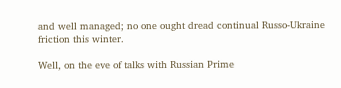and well managed; no one ought dread continual Russo-Ukraine friction this winter.

Well, on the eve of talks with Russian Prime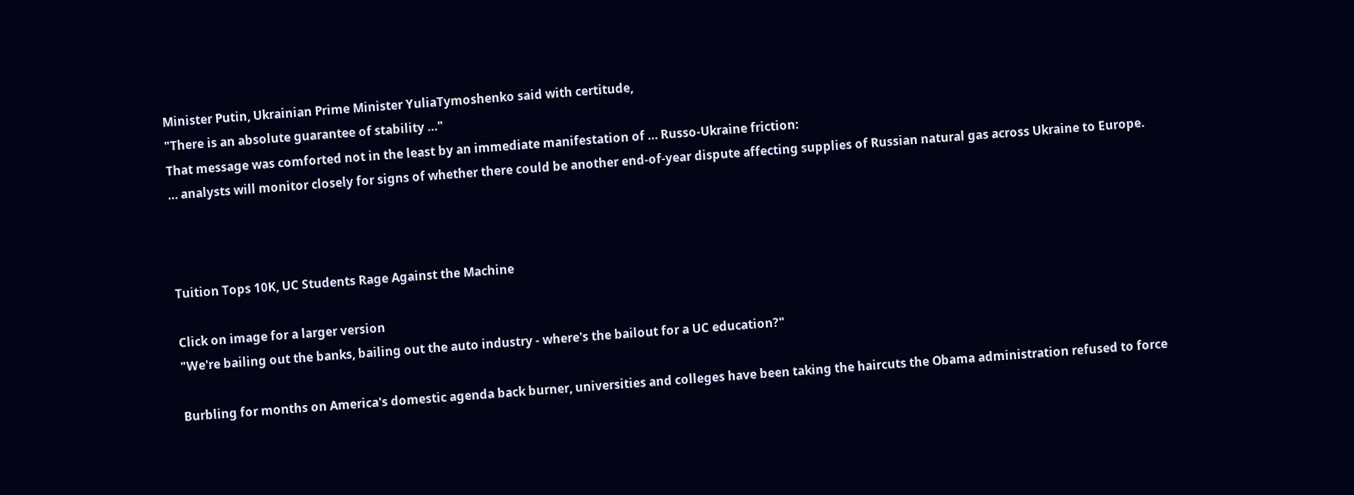Minister Putin, Ukrainian Prime Minister YuliaTymoshenko said with certitude,
"There is an absolute guarantee of stability …"
That message was comforted not in the least by an immediate manifestation of … Russo-Ukraine friction:
… analysts will monitor closely for signs of whether there could be another end-of-year dispute affecting supplies of Russian natural gas across Ukraine to Europe.



Tuition Tops 10K, UC Students Rage Against the Machine

Click on image for a larger version
"We're bailing out the banks, bailing out the auto industry - where's the bailout for a UC education?"

Burbling for months on America's domestic agenda back burner, universities and colleges have been taking the haircuts the Obama administration refused to force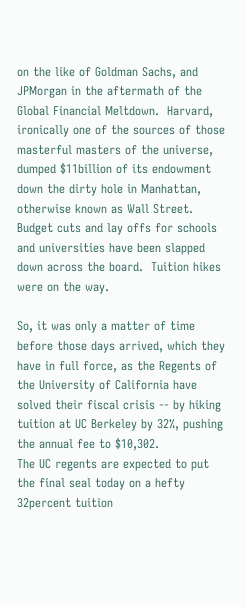on the like of Goldman Sachs, and JPMorgan in the aftermath of the Global Financial Meltdown.  Harvard, ironically one of the sources of those masterful masters of the universe, dumped $11billion of its endowment down the dirty hole in Manhattan, otherwise known as Wall Street.  Budget cuts and lay offs for schools and universities have been slapped down across the board.  Tuition hikes were on the way.

So, it was only a matter of time before those days arrived, which they have in full force, as the Regents of the University of California have solved their fiscal crisis -- by hiking tuition at UC Berkeley by 32%, pushing the annual fee to $10,302.
The UC regents are expected to put the final seal today on a hefty 32percent tuition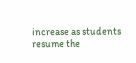increase as students resume the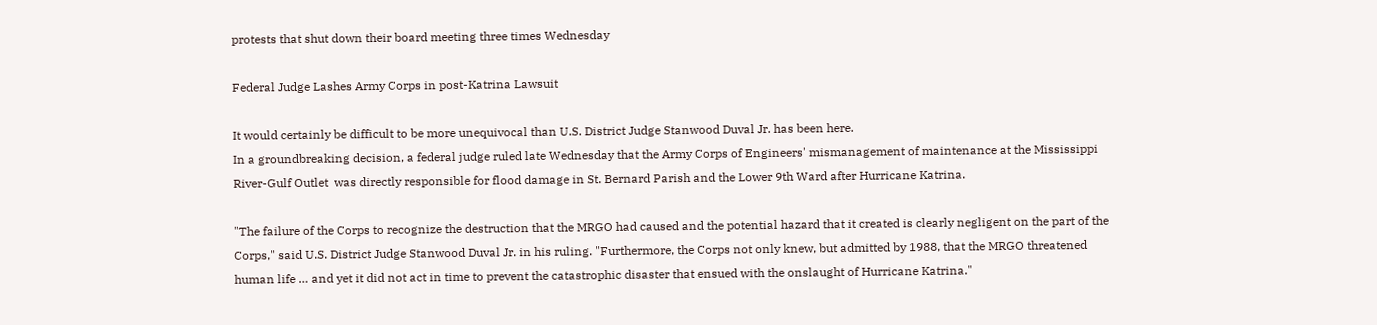protests that shut down their board meeting three times Wednesday

Federal Judge Lashes Army Corps in post-Katrina Lawsuit

It would certainly be difficult to be more unequivocal than U.S. District Judge Stanwood Duval Jr. has been here.
In a groundbreaking decision, a federal judge ruled late Wednesday that the Army Corps of Engineers' mismanagement of maintenance at the Mississippi River-Gulf Outlet  was directly responsible for flood damage in St. Bernard Parish and the Lower 9th Ward after Hurricane Katrina.

"The failure of the Corps to recognize the destruction that the MRGO had caused and the potential hazard that it created is clearly negligent on the part of the Corps," said U.S. District Judge Stanwood Duval Jr. in his ruling. "Furthermore, the Corps not only knew, but admitted by 1988, that the MRGO threatened human life … and yet it did not act in time to prevent the catastrophic disaster that ensued with the onslaught of Hurricane Katrina."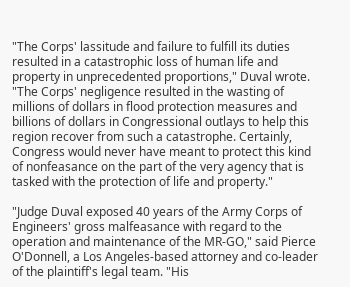"The Corps' lassitude and failure to fulfill its duties resulted in a catastrophic loss of human life and property in unprecedented proportions," Duval wrote. "The Corps' negligence resulted in the wasting of millions of dollars in flood protection measures and billions of dollars in Congressional outlays to help this region recover from such a catastrophe. Certainly, Congress would never have meant to protect this kind of nonfeasance on the part of the very agency that is tasked with the protection of life and property."

"Judge Duval exposed 40 years of the Army Corps of Engineers' gross malfeasance with regard to the operation and maintenance of the MR-GO," said Pierce O'Donnell, a Los Angeles-based attorney and co-leader of the plaintiff's legal team. "His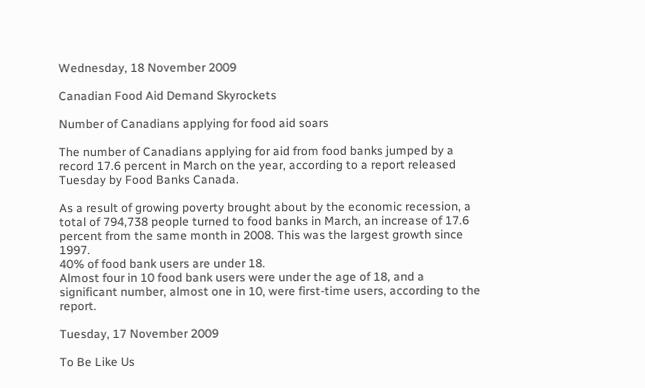Wednesday, 18 November 2009

Canadian Food Aid Demand Skyrockets

Number of Canadians applying for food aid soars

The number of Canadians applying for aid from food banks jumped by a record 17.6 percent in March on the year, according to a report released Tuesday by Food Banks Canada.

As a result of growing poverty brought about by the economic recession, a total of 794,738 people turned to food banks in March, an increase of 17.6 percent from the same month in 2008. This was the largest growth since 1997.
40% of food bank users are under 18.
Almost four in 10 food bank users were under the age of 18, and a significant number, almost one in 10, were first-time users, according to the report.

Tuesday, 17 November 2009

To Be Like Us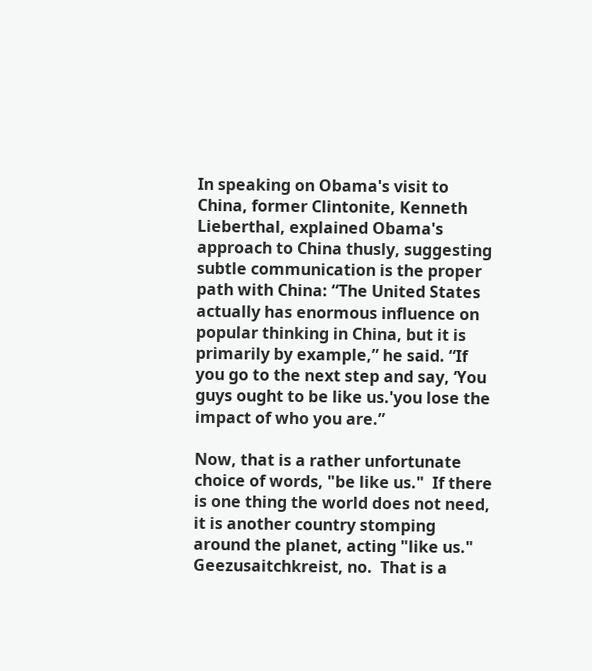In speaking on Obama's visit to China, former Clintonite, Kenneth Lieberthal, explained Obama's approach to China thusly, suggesting subtle communication is the proper path with China: “The United States actually has enormous influence on popular thinking in China, but it is primarily by example,” he said. “If you go to the next step and say, ‘You guys ought to be like us.'you lose the impact of who you are.”

Now, that is a rather unfortunate choice of words, "be like us."  If there is one thing the world does not need, it is another country stomping around the planet, acting "like us."  Geezusaitchkreist, no.  That is a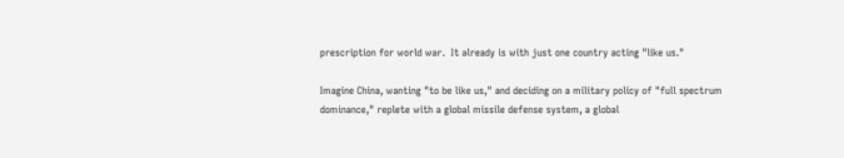prescription for world war.  It already is with just one country acting "like us."

Imagine China, wanting "to be like us," and deciding on a military policy of "full spectrum dominance," replete with a global missile defense system, a global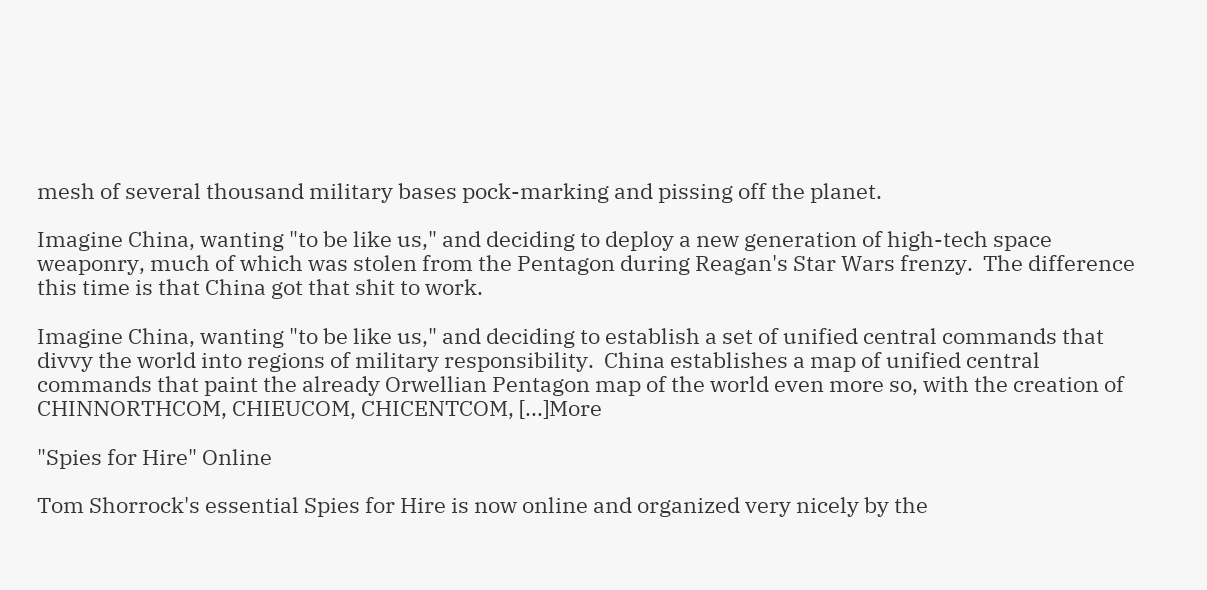mesh of several thousand military bases pock-marking and pissing off the planet.

Imagine China, wanting "to be like us," and deciding to deploy a new generation of high-tech space weaponry, much of which was stolen from the Pentagon during Reagan's Star Wars frenzy.  The difference this time is that China got that shit to work.

Imagine China, wanting "to be like us," and deciding to establish a set of unified central commands that divvy the world into regions of military responsibility.  China establishes a map of unified central commands that paint the already Orwellian Pentagon map of the world even more so, with the creation of CHINNORTHCOM, CHIEUCOM, CHICENTCOM, [...]More

"Spies for Hire" Online

Tom Shorrock's essential Spies for Hire is now online and organized very nicely by the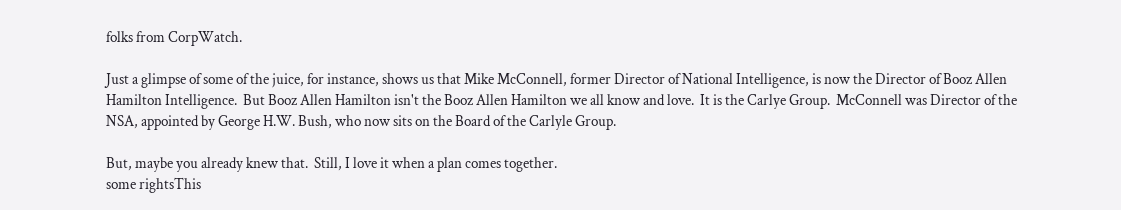folks from CorpWatch.

Just a glimpse of some of the juice, for instance, shows us that Mike McConnell, former Director of National Intelligence, is now the Director of Booz Allen Hamilton Intelligence.  But Booz Allen Hamilton isn't the Booz Allen Hamilton we all know and love.  It is the Carlye Group.  McConnell was Director of the NSA, appointed by George H.W. Bush, who now sits on the Board of the Carlyle Group.

But, maybe you already knew that.  Still, I love it when a plan comes together.
some rightsThis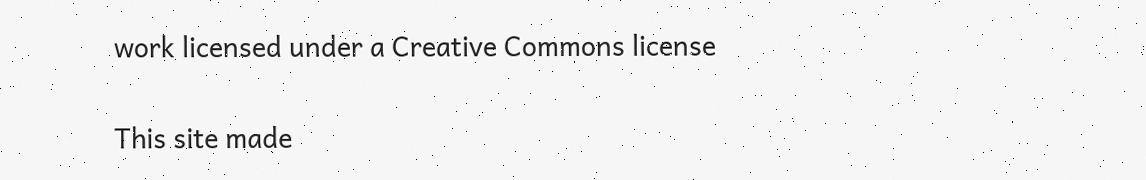work licensed under a Creative Commons license

This site made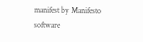manifest by Manifesto software